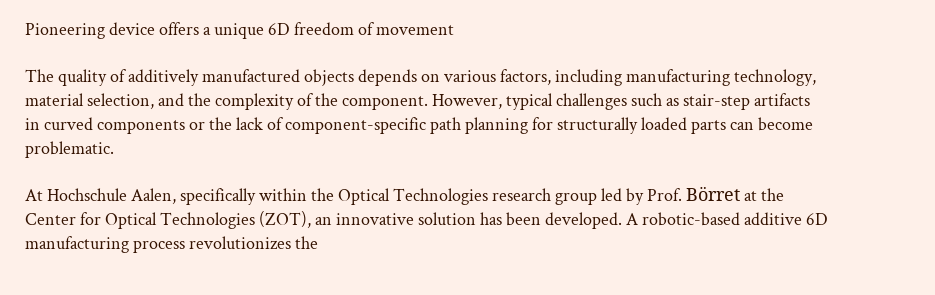Pioneering device offers a unique 6D freedom of movement

The quality of additively manufactured objects depends on various factors, including manufacturing technology, material selection, and the complexity of the component. However, typical challenges such as stair-step artifacts in curved components or the lack of component-specific path planning for structurally loaded parts can become problematic.

At Hochschule Aalen, specifically within the Optical Technologies research group led by Prof. Börret at the Center for Optical Technologies (ZOT), an innovative solution has been developed. A robotic-based additive 6D manufacturing process revolutionizes the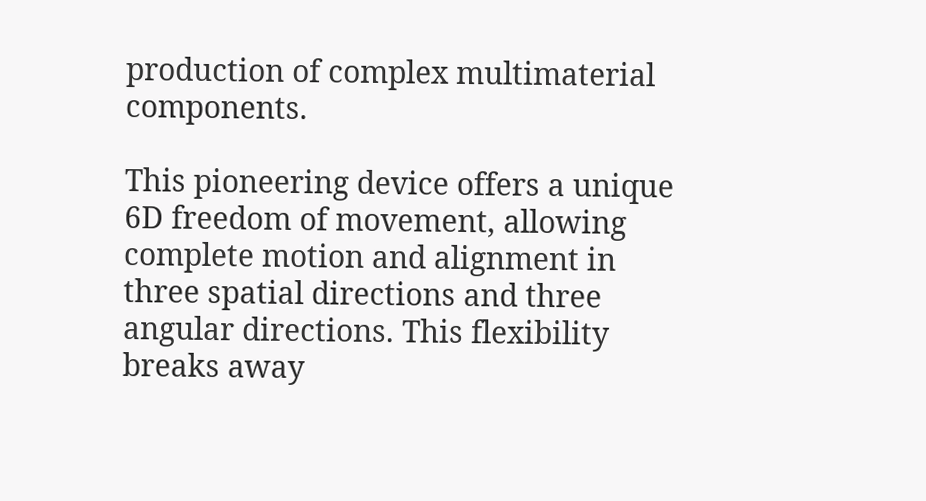production of complex multimaterial components.

This pioneering device offers a unique 6D freedom of movement, allowing complete motion and alignment in three spatial directions and three angular directions. This flexibility breaks away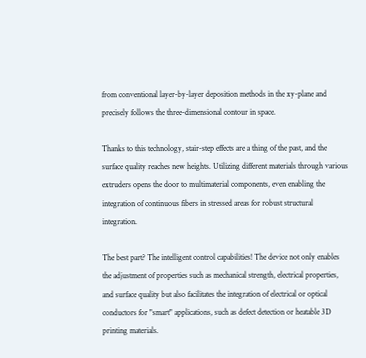from conventional layer-by-layer deposition methods in the xy-plane and precisely follows the three-dimensional contour in space.

Thanks to this technology, stair-step effects are a thing of the past, and the surface quality reaches new heights. Utilizing different materials through various extruders opens the door to multimaterial components, even enabling the integration of continuous fibers in stressed areas for robust structural integration.

The best part? The intelligent control capabilities! The device not only enables the adjustment of properties such as mechanical strength, electrical properties, and surface quality but also facilitates the integration of electrical or optical conductors for "smart" applications, such as defect detection or heatable 3D printing materials.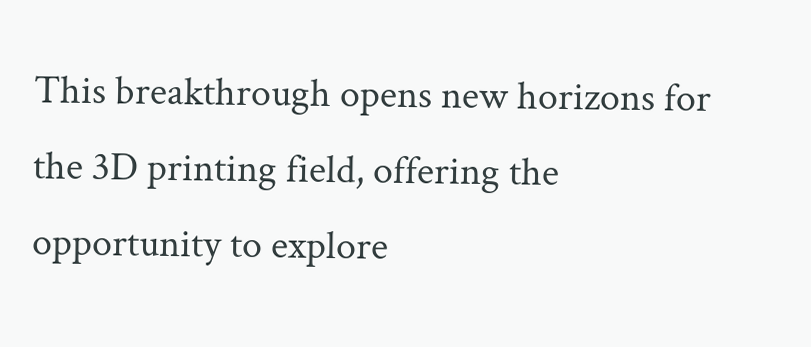This breakthrough opens new horizons for the 3D printing field, offering the opportunity to explore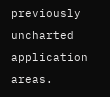previously uncharted application areas.